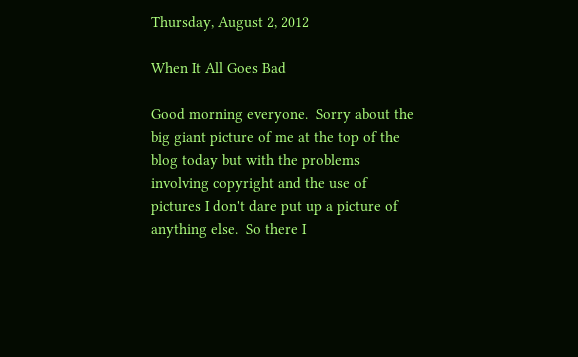Thursday, August 2, 2012

When It All Goes Bad

Good morning everyone.  Sorry about the big giant picture of me at the top of the blog today but with the problems involving copyright and the use of pictures I don't dare put up a picture of anything else.  So there I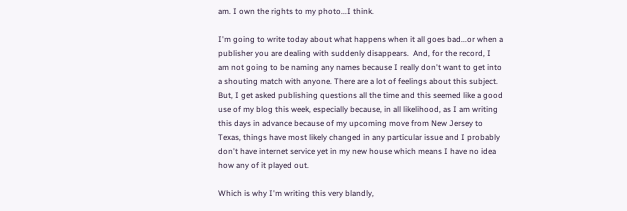am. I own the rights to my photo...I think.

I'm going to write today about what happens when it all goes bad...or when a publisher you are dealing with suddenly disappears.  And, for the record, I am not going to be naming any names because I really don't want to get into a shouting match with anyone. There are a lot of feelings about this subject. But, I get asked publishing questions all the time and this seemed like a good use of my blog this week, especially because, in all likelihood, as I am writing this days in advance because of my upcoming move from New Jersey to Texas, things have most likely changed in any particular issue and I probably don't have internet service yet in my new house which means I have no idea how any of it played out.

Which is why I'm writing this very blandly,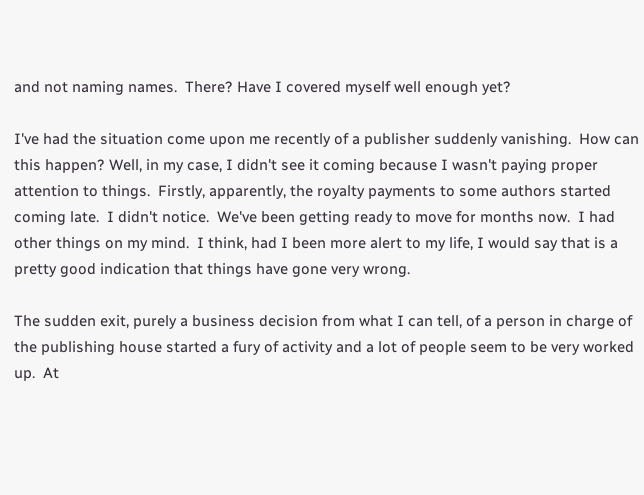and not naming names.  There? Have I covered myself well enough yet?

I've had the situation come upon me recently of a publisher suddenly vanishing.  How can this happen? Well, in my case, I didn't see it coming because I wasn't paying proper attention to things.  Firstly, apparently, the royalty payments to some authors started coming late.  I didn't notice.  We've been getting ready to move for months now.  I had other things on my mind.  I think, had I been more alert to my life, I would say that is a pretty good indication that things have gone very wrong.

The sudden exit, purely a business decision from what I can tell, of a person in charge of the publishing house started a fury of activity and a lot of people seem to be very worked up.  At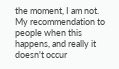the moment, I am not.  My recommendation to people when this happens, and really it doesn't occur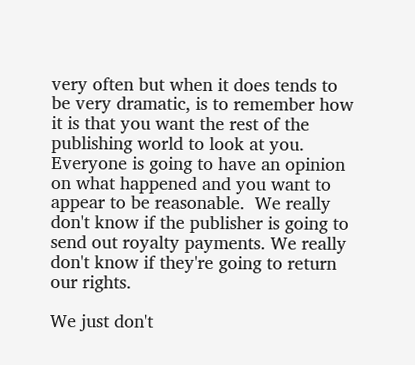very often but when it does tends to be very dramatic, is to remember how it is that you want the rest of the publishing world to look at you. Everyone is going to have an opinion on what happened and you want to appear to be reasonable.  We really don't know if the publisher is going to send out royalty payments. We really don't know if they're going to return our rights.

We just don't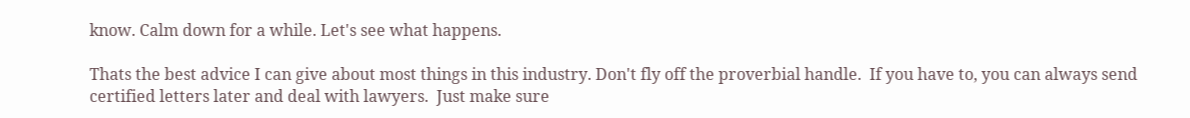know. Calm down for a while. Let's see what happens.

Thats the best advice I can give about most things in this industry. Don't fly off the proverbial handle.  If you have to, you can always send certified letters later and deal with lawyers.  Just make sure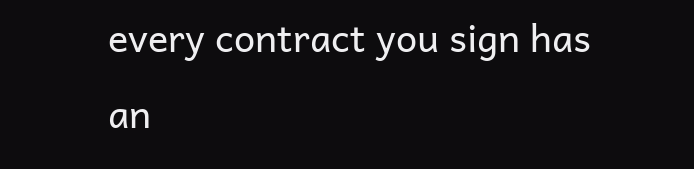every contract you sign has an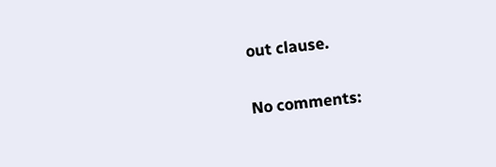out clause.

No comments: